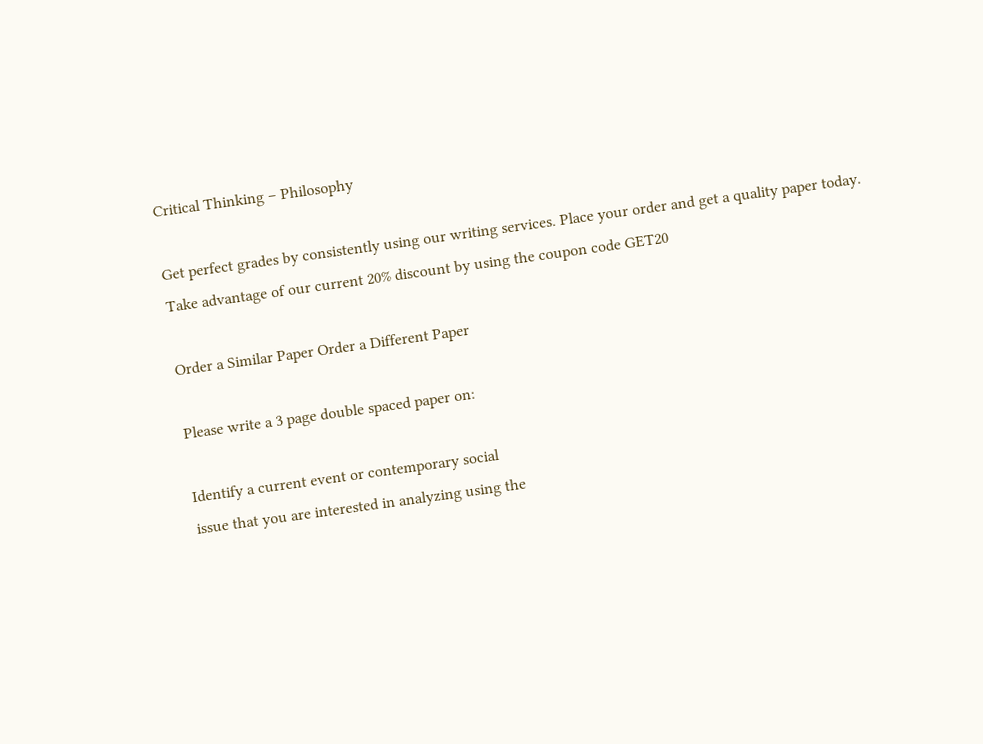Critical Thinking – Philosophy

Get perfect grades by consistently using our writing services. Place your order and get a quality paper today. Take advantage of our current 20% discount by using the coupon code GET20

Order a Similar Paper Order a Different Paper

Please write a 3 page double spaced paper on:

Identify a current event or contemporary social
issue that you are interested in analyzing using the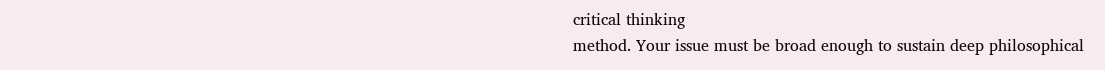critical thinking
method. Your issue must be broad enough to sustain deep philosophical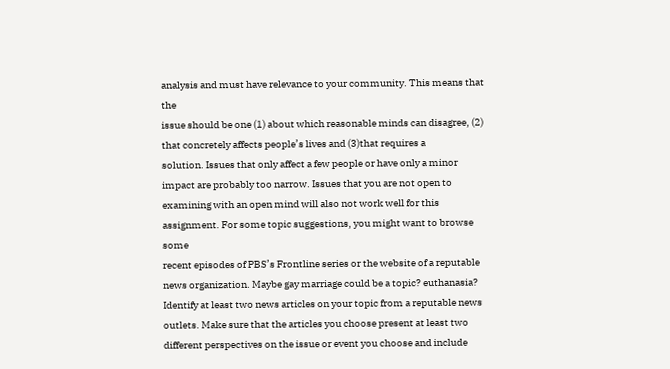analysis and must have relevance to your community. This means that the
issue should be one (1) about which reasonable minds can disagree, (2)
that concretely affects people’s lives and (3)that requires a
solution. Issues that only affect a few people or have only a minor
impact are probably too narrow. Issues that you are not open to
examining with an open mind will also not work well for this
assignment. For some topic suggestions, you might want to browse some
recent episodes of PBS’s Frontline series or the website of a reputable news organization. Maybe gay marriage could be a topic? euthanasia?
Identify at least two news articles on your topic from a reputable news
outlets. Make sure that the articles you choose present at least two
different perspectives on the issue or event you choose and include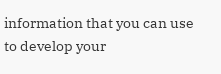information that you can use to develop your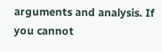arguments and analysis. If
you cannot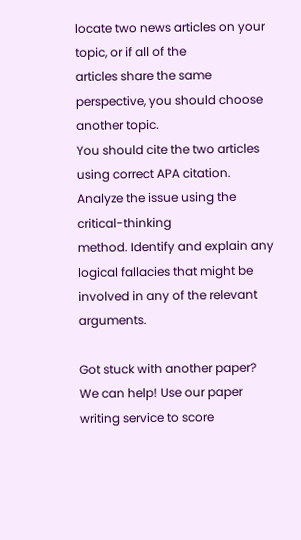locate two news articles on your topic, or if all of the
articles share the same perspective, you should choose another topic.
You should cite the two articles using correct APA citation.
Analyze the issue using the critical-thinking
method. Identify and explain any logical fallacies that might be
involved in any of the relevant arguments.

Got stuck with another paper? We can help! Use our paper writing service to score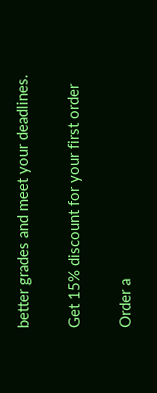better grades and meet your deadlines.

Get 15% discount for your first order

Order a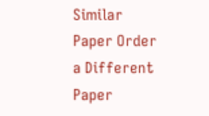Similar Paper Order a Different Paper